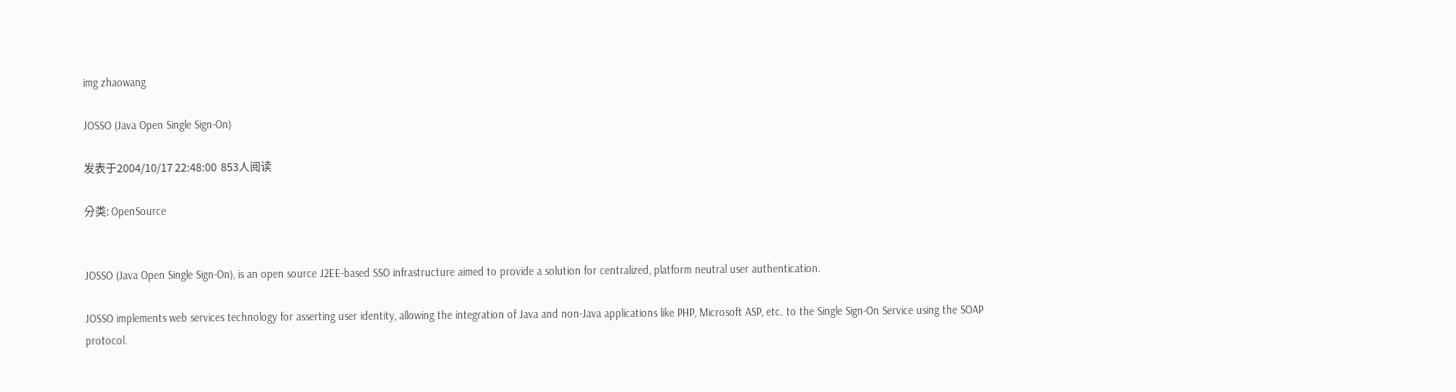img zhaowang

JOSSO (Java Open Single Sign-On)

发表于2004/10/17 22:48:00  853人阅读

分类: OpenSource


JOSSO (Java Open Single Sign-On), is an open source J2EE-based SSO infrastructure aimed to provide a solution for centralized, platform neutral user authentication.

JOSSO implements web services technology for asserting user identity, allowing the integration of Java and non-Java applications like PHP, Microsoft ASP, etc. to the Single Sign-On Service using the SOAP protocol.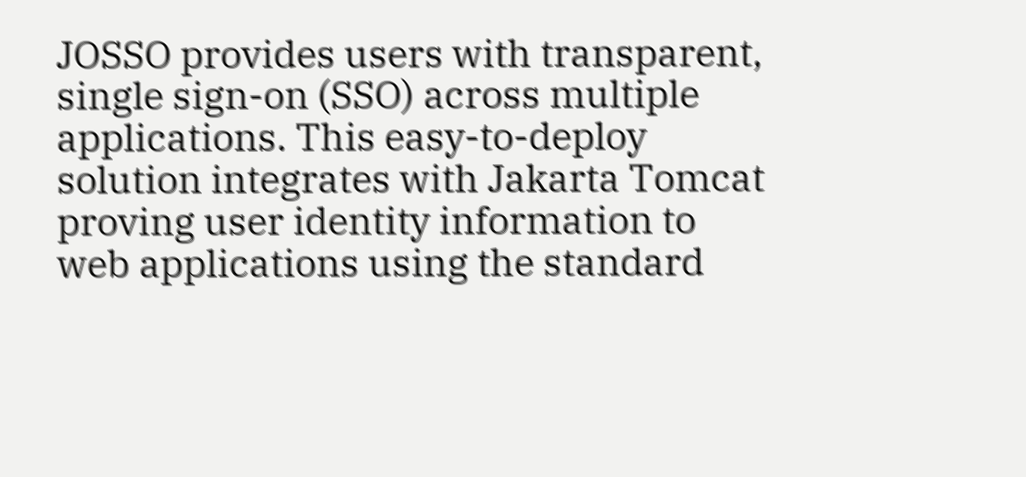JOSSO provides users with transparent, single sign-on (SSO) across multiple applications. This easy-to-deploy solution integrates with Jakarta Tomcat proving user identity information to web applications using the standard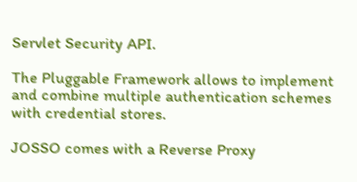Servlet Security API.

The Pluggable Framework allows to implement and combine multiple authentication schemes with credential stores.

JOSSO comes with a Reverse Proxy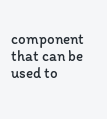component that can be used to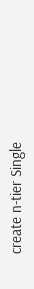create n-tier Single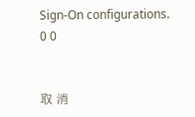Sign-On configurations.
0 0


取 消